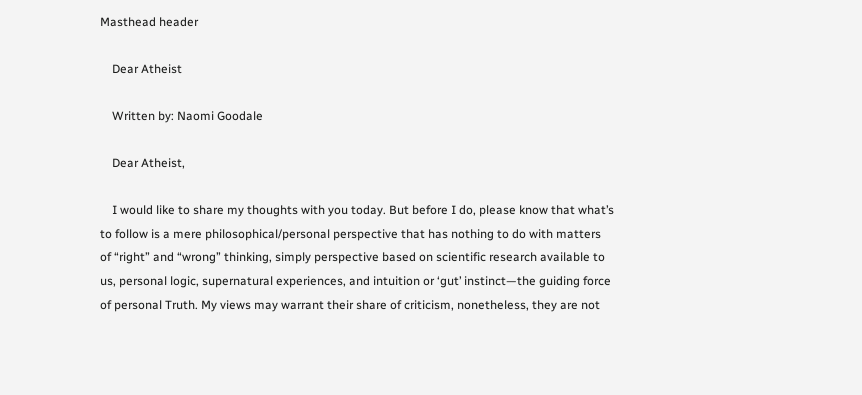Masthead header

    Dear Atheist

    Written by: Naomi Goodale

    Dear Atheist,

    I would like to share my thoughts with you today. But before I do, please know that what’s to follow is a mere philosophical/personal perspective that has nothing to do with matters of “right” and “wrong” thinking, simply perspective based on scientific research available to us, personal logic, supernatural experiences, and intuition or ‘gut’ instinct—the guiding force of personal Truth. My views may warrant their share of criticism, nonetheless, they are not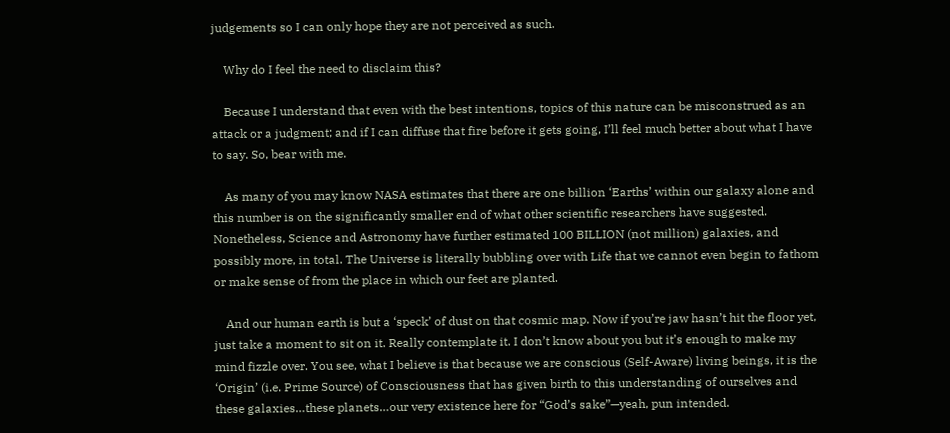judgements so I can only hope they are not perceived as such.

    Why do I feel the need to disclaim this?

    Because I understand that even with the best intentions, topics of this nature can be misconstrued as an attack or a judgment; and if I can diffuse that fire before it gets going, I’ll feel much better about what I have to say. So, bear with me.

    As many of you may know NASA estimates that there are one billion ‘Earths’ within our galaxy alone and this number is on the significantly smaller end of what other scientific researchers have suggested. Nonetheless, Science and Astronomy have further estimated 100 BILLION (not million) galaxies, and possibly more, in total. The Universe is literally bubbling over with Life that we cannot even begin to fathom or make sense of from the place in which our feet are planted.

    And our human earth is but a ‘speck’ of dust on that cosmic map. Now if you’re jaw hasn’t hit the floor yet, just take a moment to sit on it. Really contemplate it. I don’t know about you but it’s enough to make my mind fizzle over. You see, what I believe is that because we are conscious (Self-Aware) living beings, it is the ‘Origin’ (i.e. Prime Source) of Consciousness that has given birth to this understanding of ourselves and these galaxies…these planets…our very existence here for “God’s sake”—yeah, pun intended.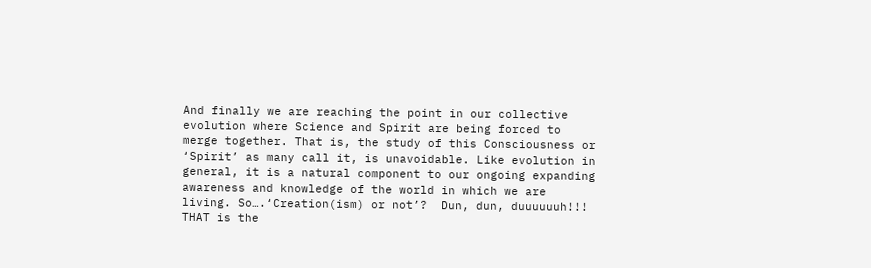And finally we are reaching the point in our collective evolution where Science and Spirit are being forced to merge together. That is, the study of this Consciousness or ‘Spirit’ as many call it, is unavoidable. Like evolution in general, it is a natural component to our ongoing expanding awareness and knowledge of the world in which we are living. So….‘Creation(ism) or not’?  Dun, dun, duuuuuuh!!! THAT is the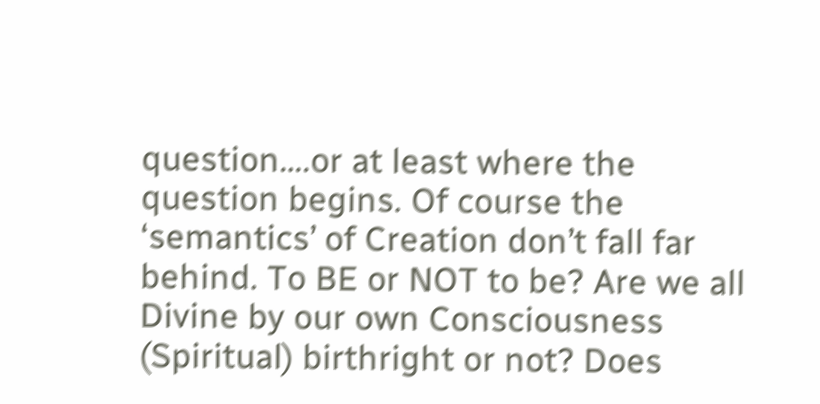question….or at least where the question begins. Of course the ‘semantics’ of Creation don’t fall far behind. To BE or NOT to be? Are we all Divine by our own Consciousness (Spiritual) birthright or not? Does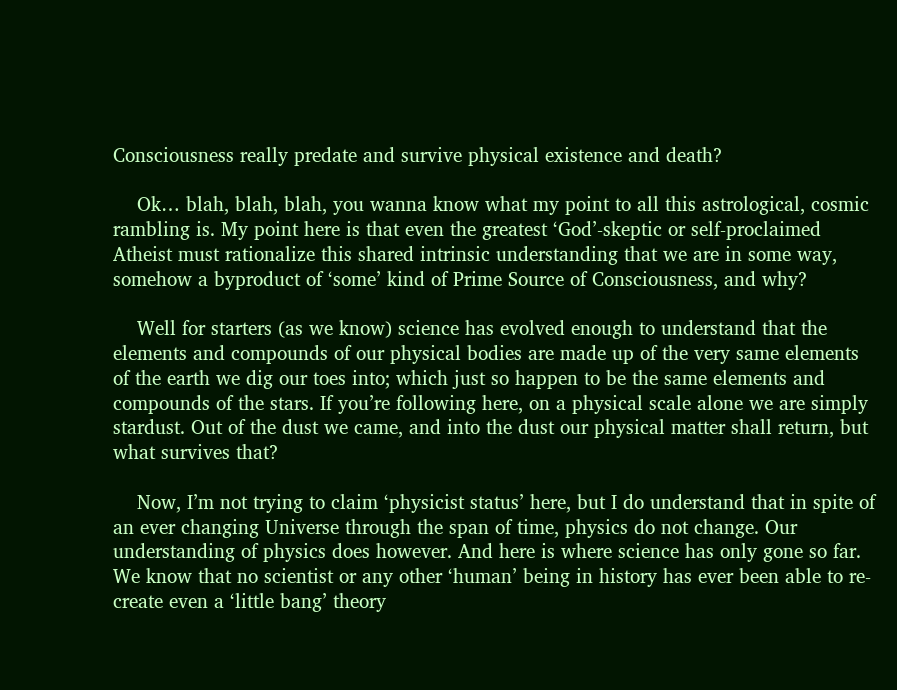Consciousness really predate and survive physical existence and death?

    Ok… blah, blah, blah, you wanna know what my point to all this astrological, cosmic rambling is. My point here is that even the greatest ‘God’-skeptic or self-proclaimed Atheist must rationalize this shared intrinsic understanding that we are in some way, somehow a byproduct of ‘some’ kind of Prime Source of Consciousness, and why?

    Well for starters (as we know) science has evolved enough to understand that the elements and compounds of our physical bodies are made up of the very same elements of the earth we dig our toes into; which just so happen to be the same elements and compounds of the stars. If you’re following here, on a physical scale alone we are simply stardust. Out of the dust we came, and into the dust our physical matter shall return, but what survives that?

    Now, I’m not trying to claim ‘physicist status’ here, but I do understand that in spite of an ever changing Universe through the span of time, physics do not change. Our understanding of physics does however. And here is where science has only gone so far. We know that no scientist or any other ‘human’ being in history has ever been able to re-create even a ‘little bang’ theory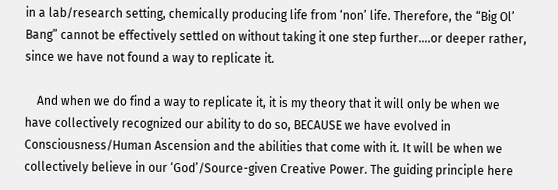in a lab/research setting, chemically producing life from ‘non’ life. Therefore, the “Big Ol’ Bang” cannot be effectively settled on without taking it one step further….or deeper rather, since we have not found a way to replicate it.

    And when we do find a way to replicate it, it is my theory that it will only be when we have collectively recognized our ability to do so, BECAUSE we have evolved in Consciousness/Human Ascension and the abilities that come with it. It will be when we collectively believe in our ‘God’/Source-given Creative Power. The guiding principle here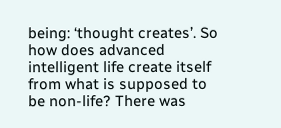being: ‘thought creates’. So how does advanced intelligent life create itself from what is supposed to be non-life? There was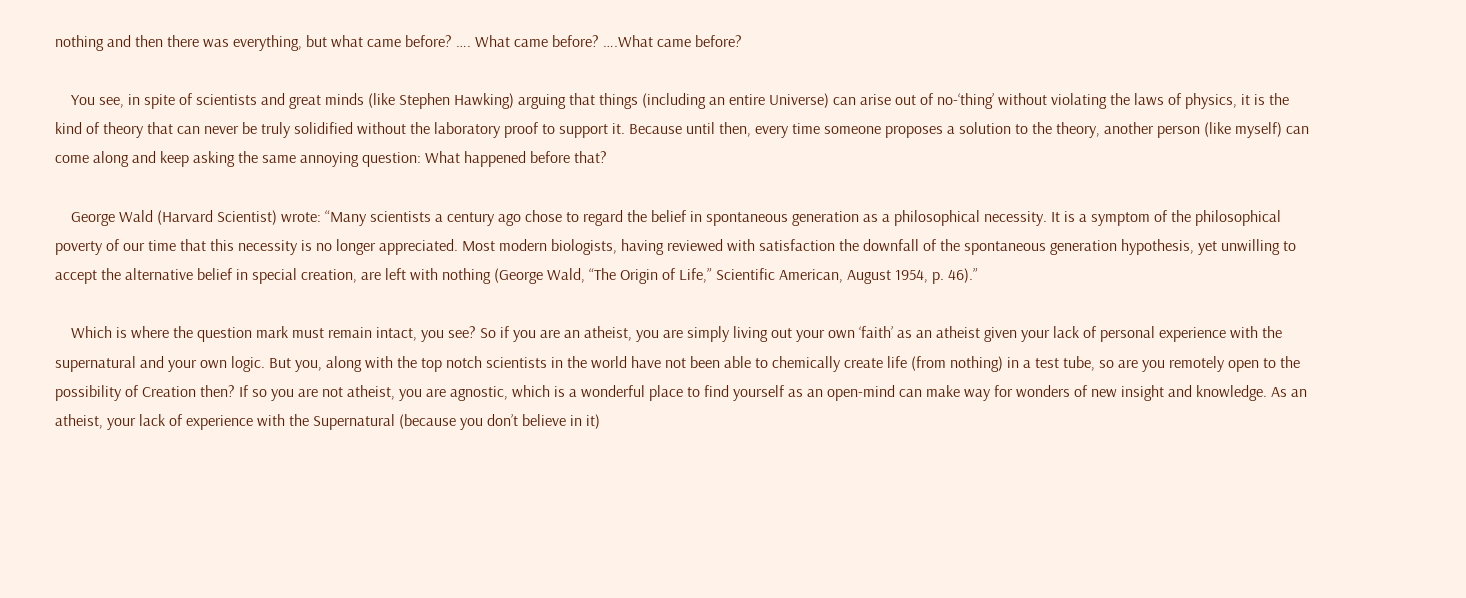nothing and then there was everything, but what came before? …. What came before? ….What came before?

    You see, in spite of scientists and great minds (like Stephen Hawking) arguing that things (including an entire Universe) can arise out of no-‘thing’ without violating the laws of physics, it is the kind of theory that can never be truly solidified without the laboratory proof to support it. Because until then, every time someone proposes a solution to the theory, another person (like myself) can come along and keep asking the same annoying question: What happened before that?

    George Wald (Harvard Scientist) wrote: “Many scientists a century ago chose to regard the belief in spontaneous generation as a philosophical necessity. It is a symptom of the philosophical poverty of our time that this necessity is no longer appreciated. Most modern biologists, having reviewed with satisfaction the downfall of the spontaneous generation hypothesis, yet unwilling to accept the alternative belief in special creation, are left with nothing (George Wald, “The Origin of Life,” Scientific American, August 1954, p. 46).”

    Which is where the question mark must remain intact, you see? So if you are an atheist, you are simply living out your own ‘faith’ as an atheist given your lack of personal experience with the supernatural and your own logic. But you, along with the top notch scientists in the world have not been able to chemically create life (from nothing) in a test tube, so are you remotely open to the possibility of Creation then? If so you are not atheist, you are agnostic, which is a wonderful place to find yourself as an open-mind can make way for wonders of new insight and knowledge. As an atheist, your lack of experience with the Supernatural (because you don’t believe in it)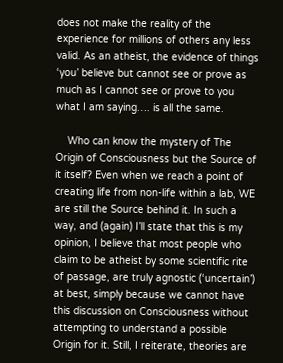does not make the reality of the experience for millions of others any less valid. As an atheist, the evidence of things ‘you’ believe but cannot see or prove as much as I cannot see or prove to you what I am saying…. is all the same.

    Who can know the mystery of The Origin of Consciousness but the Source of it itself? Even when we reach a point of creating life from non-life within a lab, WE are still the Source behind it. In such a way, and (again) I’ll state that this is my opinion, I believe that most people who claim to be atheist by some scientific rite of passage, are truly agnostic (‘uncertain’) at best, simply because we cannot have this discussion on Consciousness without attempting to understand a possible Origin for it. Still, I reiterate, theories are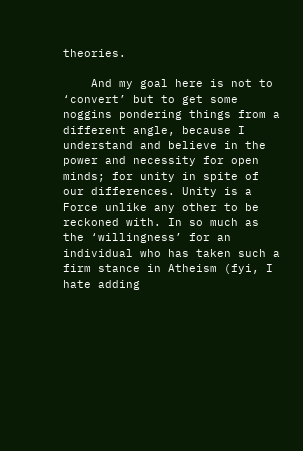theories.

    And my goal here is not to ‘convert’ but to get some noggins pondering things from a different angle, because I understand and believe in the power and necessity for open minds; for unity in spite of our differences. Unity is a Force unlike any other to be reckoned with. In so much as the ‘willingness’ for an individual who has taken such a firm stance in Atheism (fyi, I hate adding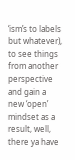‘ism’s to labels but whatever), to see things from another perspective and gain a new ‘open’ mindset as a result, well, there ya have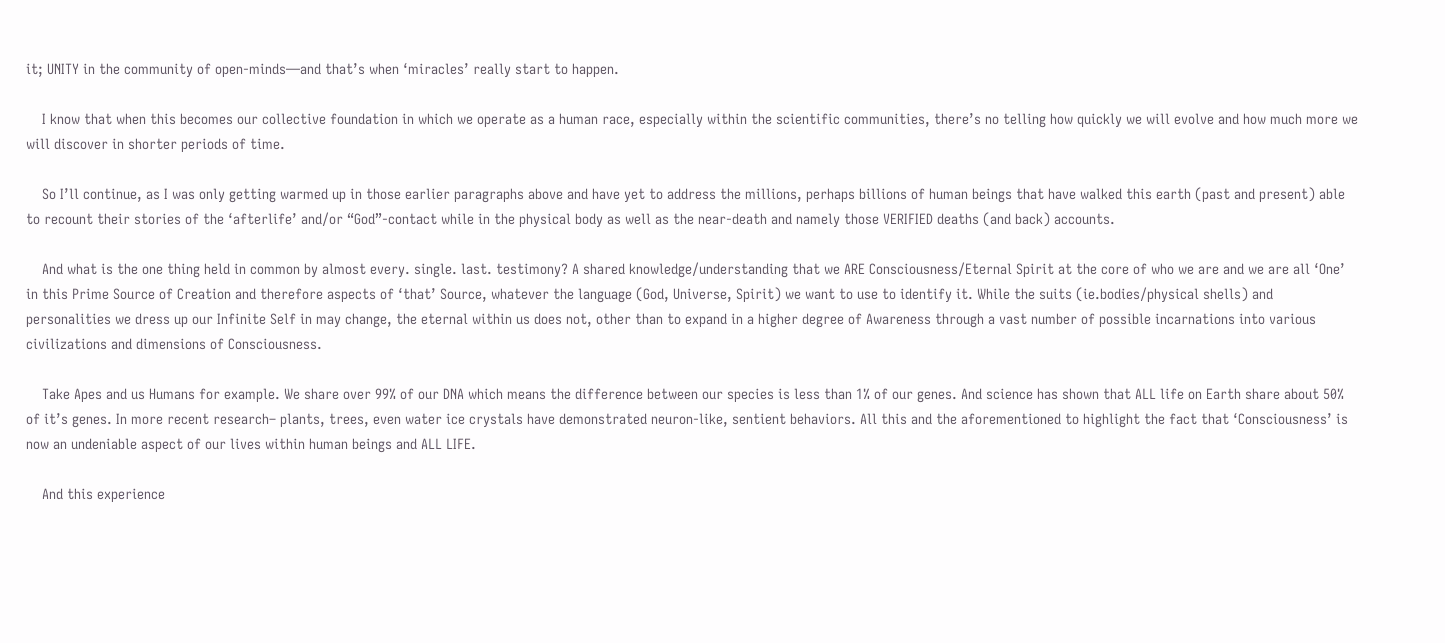it; UNITY in the community of open-minds—and that’s when ‘miracles’ really start to happen.

    I know that when this becomes our collective foundation in which we operate as a human race, especially within the scientific communities, there’s no telling how quickly we will evolve and how much more we will discover in shorter periods of time.

    So I’ll continue, as I was only getting warmed up in those earlier paragraphs above and have yet to address the millions, perhaps billions of human beings that have walked this earth (past and present) able to recount their stories of the ‘afterlife’ and/or “God”-contact while in the physical body as well as the near-death and namely those VERIFIED deaths (and back) accounts.

    And what is the one thing held in common by almost every. single. last. testimony? A shared knowledge/understanding that we ARE Consciousness/Eternal Spirit at the core of who we are and we are all ‘One’ in this Prime Source of Creation and therefore aspects of ‘that’ Source, whatever the language (God, Universe, Spirit) we want to use to identify it. While the suits (ie.bodies/physical shells) and personalities we dress up our Infinite Self in may change, the eternal within us does not, other than to expand in a higher degree of Awareness through a vast number of possible incarnations into various civilizations and dimensions of Consciousness.

    Take Apes and us Humans for example. We share over 99% of our DNA which means the difference between our species is less than 1% of our genes. And science has shown that ALL life on Earth share about 50% of it’s genes. In more recent research– plants, trees, even water ice crystals have demonstrated neuron-like, sentient behaviors. All this and the aforementioned to highlight the fact that ‘Consciousness’ is now an undeniable aspect of our lives within human beings and ALL LIFE.

    And this experience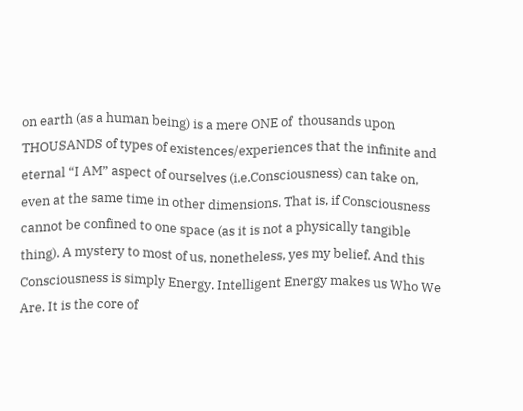on earth (as a human being) is a mere ONE of  thousands upon THOUSANDS of types of existences/experiences that the infinite and eternal “I AM” aspect of ourselves (i.e.Consciousness) can take on, even at the same time in other dimensions. That is, if Consciousness cannot be confined to one space (as it is not a physically tangible thing). A mystery to most of us, nonetheless, yes my belief. And this Consciousness is simply Energy. Intelligent Energy makes us Who We Are. It is the core of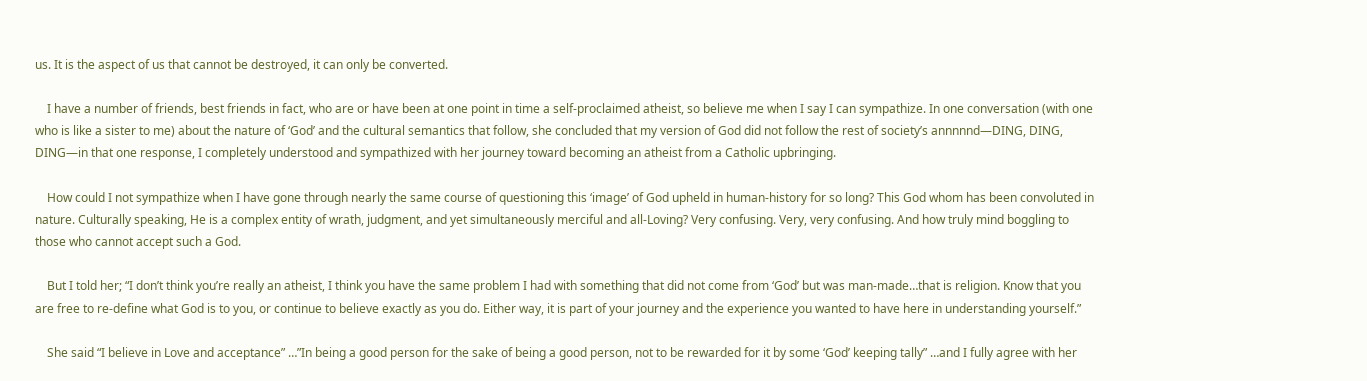us. It is the aspect of us that cannot be destroyed, it can only be converted.

    I have a number of friends, best friends in fact, who are or have been at one point in time a self-proclaimed atheist, so believe me when I say I can sympathize. In one conversation (with one who is like a sister to me) about the nature of ‘God’ and the cultural semantics that follow, she concluded that my version of God did not follow the rest of society’s annnnnd—DING, DING, DING—in that one response, I completely understood and sympathized with her journey toward becoming an atheist from a Catholic upbringing.

    How could I not sympathize when I have gone through nearly the same course of questioning this ‘image’ of God upheld in human-history for so long? This God whom has been convoluted in nature. Culturally speaking, He is a complex entity of wrath, judgment, and yet simultaneously merciful and all-Loving? Very confusing. Very, very confusing. And how truly mind boggling to those who cannot accept such a God.

    But I told her; “I don’t think you’re really an atheist, I think you have the same problem I had with something that did not come from ‘God’ but was man-made…that is religion. Know that you are free to re-define what God is to you, or continue to believe exactly as you do. Either way, it is part of your journey and the experience you wanted to have here in understanding yourself.”

    She said “I believe in Love and acceptance” …”In being a good person for the sake of being a good person, not to be rewarded for it by some ‘God’ keeping tally” …and I fully agree with her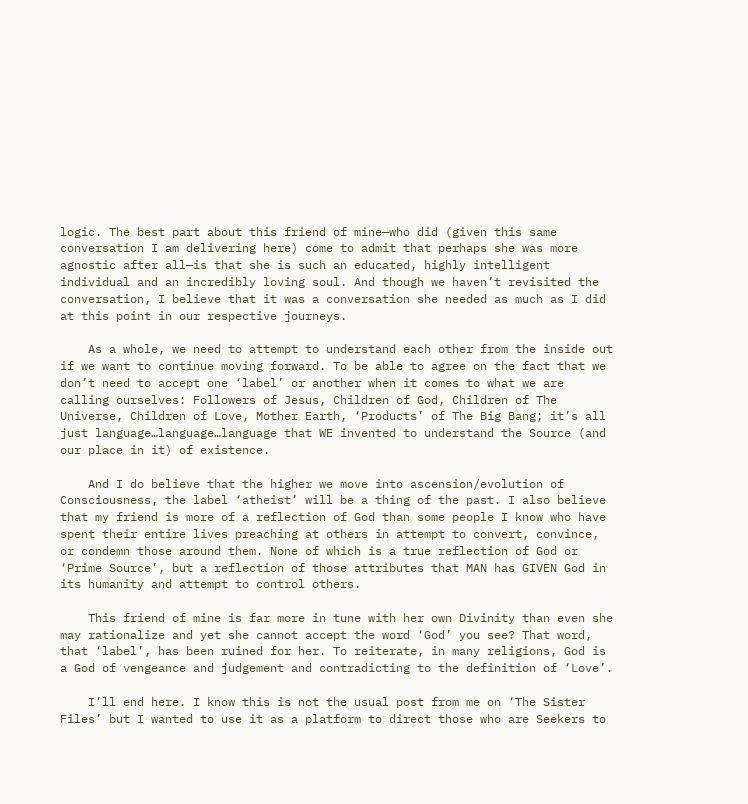logic. The best part about this friend of mine—who did (given this same conversation I am delivering here) come to admit that perhaps she was more agnostic after all—is that she is such an educated, highly intelligent individual and an incredibly loving soul. And though we haven’t revisited the conversation, I believe that it was a conversation she needed as much as I did at this point in our respective journeys.

    As a whole, we need to attempt to understand each other from the inside out if we want to continue moving forward. To be able to agree on the fact that we don’t need to accept one ‘label’ or another when it comes to what we are calling ourselves: Followers of Jesus, Children of God, Children of The Universe, Children of Love, Mother Earth, ‘Products’ of The Big Bang; it’s all just language…language…language that WE invented to understand the Source (and our place in it) of existence.

    And I do believe that the higher we move into ascension/evolution of Consciousness, the label ‘atheist’ will be a thing of the past. I also believe that my friend is more of a reflection of God than some people I know who have spent their entire lives preaching at others in attempt to convert, convince, or condemn those around them. None of which is a true reflection of God or ‘Prime Source’, but a reflection of those attributes that MAN has GIVEN God in its humanity and attempt to control others.

    This friend of mine is far more in tune with her own Divinity than even she may rationalize and yet she cannot accept the word ‘God’ you see? That word, that ‘label’, has been ruined for her. To reiterate, in many religions, God is a God of vengeance and judgement and contradicting to the definition of ‘Love’.

    I’ll end here. I know this is not the usual post from me on ‘The Sister Files’ but I wanted to use it as a platform to direct those who are Seekers to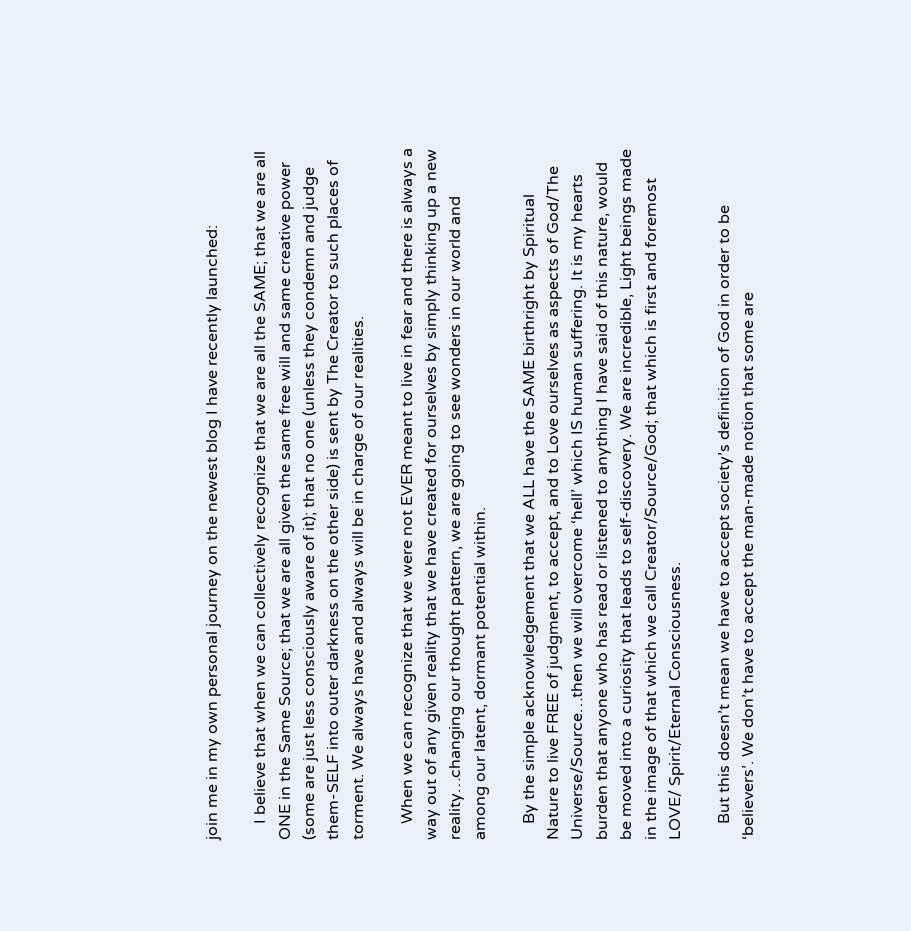join me in my own personal journey on the newest blog I have recently launched:

    I believe that when we can collectively recognize that we are all the SAME; that we are all ONE in the Same Source; that we are all given the same free will and same creative power (some are just less consciously aware of it); that no one (unless they condemn and judge them-SELF into outer darkness on the other side) is sent by The Creator to such places of torment. We always have and always will be in charge of our realities.

    When we can recognize that we were not EVER meant to live in fear and there is always a way out of any given reality that we have created for ourselves by simply thinking up a new reality…changing our thought pattern, we are going to see wonders in our world and among our latent, dormant potential within.

    By the simple acknowledgement that we ALL have the SAME birthright by Spiritual Nature to live FREE of judgment, to accept, and to Love ourselves as aspects of God/The Universe/Source…then we will overcome ‘hell’ which IS human suffering. It is my hearts burden that anyone who has read or listened to anything I have said of this nature, would be moved into a curiosity that leads to self-discovery. We are incredible, Light beings made in the image of that which we call Creator/Source/God; that which is first and foremost LOVE/ Spirit/Eternal Consciousness.

    But this doesn’t mean we have to accept society’s definition of God in order to be ‘believers’. We don’t have to accept the man-made notion that some are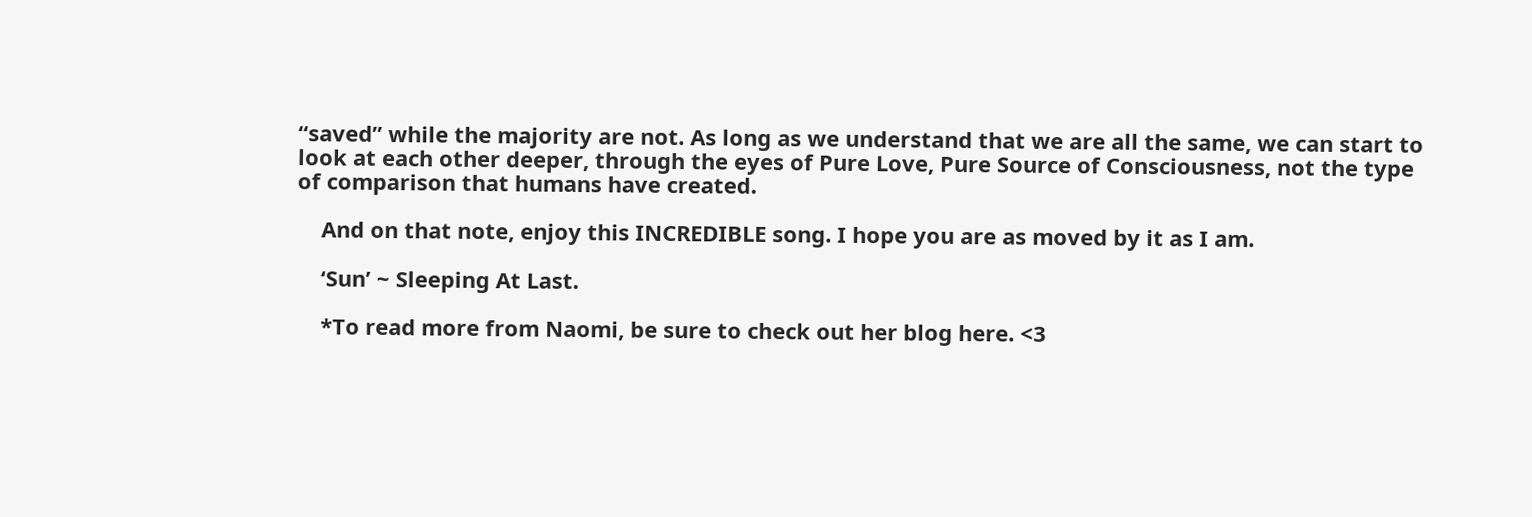“saved” while the majority are not. As long as we understand that we are all the same, we can start to look at each other deeper, through the eyes of Pure Love, Pure Source of Consciousness, not the type of comparison that humans have created.

    And on that note, enjoy this INCREDIBLE song. I hope you are as moved by it as I am.

    ‘Sun’ ~ Sleeping At Last.

    *To read more from Naomi, be sure to check out her blog here. <3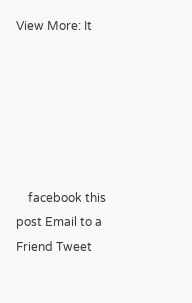View More: It






    facebook this post Email to a Friend Tweet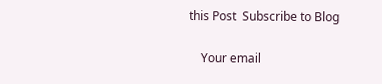this Post  Subscribe to Blog

    Your email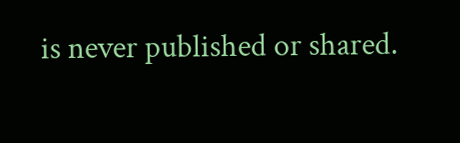is never published or shared.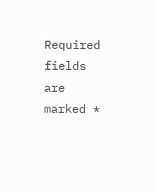Required fields are marked *